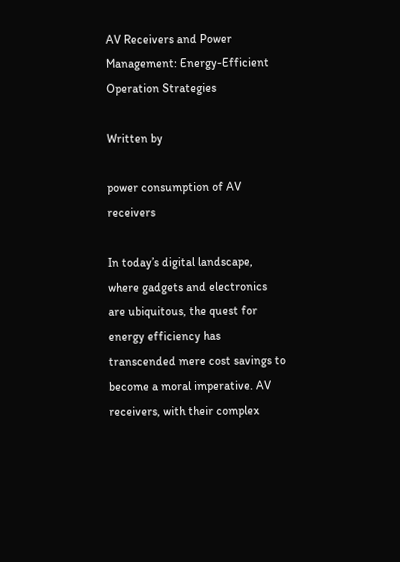AV Receivers and Power Management: Energy-Efficient Operation Strategies

Written by

power consumption of AV receivers

In today’s digital landscape, where gadgets and electronics are ubiquitous, the quest for energy efficiency has transcended mere cost savings to become a moral imperative. AV receivers, with their complex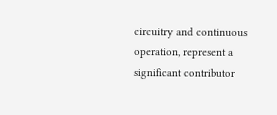circuitry and continuous operation, represent a significant contributor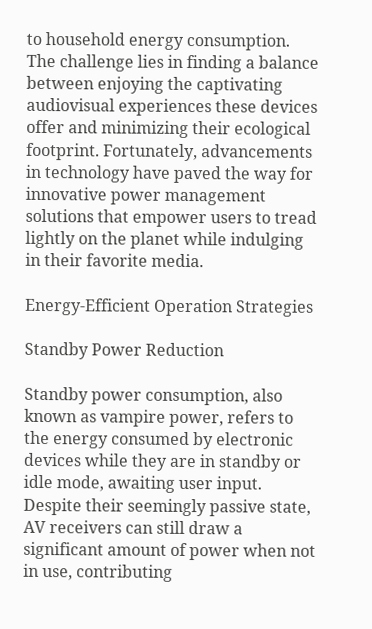to household energy consumption. The challenge lies in finding a balance between enjoying the captivating audiovisual experiences these devices offer and minimizing their ecological footprint. Fortunately, advancements in technology have paved the way for innovative power management solutions that empower users to tread lightly on the planet while indulging in their favorite media.

Energy-Efficient Operation Strategies

Standby Power Reduction

Standby power consumption, also known as vampire power, refers to the energy consumed by electronic devices while they are in standby or idle mode, awaiting user input. Despite their seemingly passive state, AV receivers can still draw a significant amount of power when not in use, contributing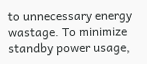to unnecessary energy wastage. To minimize standby power usage,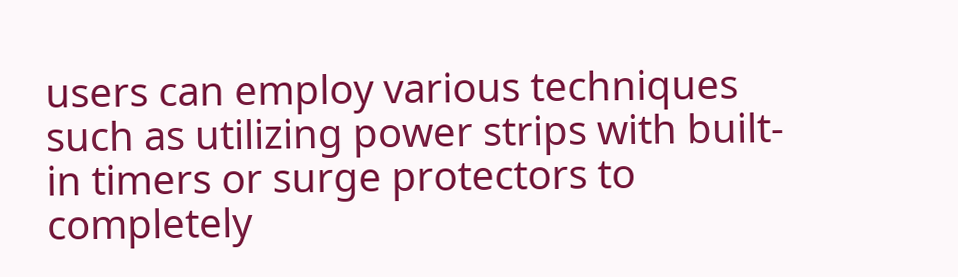users can employ various techniques such as utilizing power strips with built-in timers or surge protectors to completely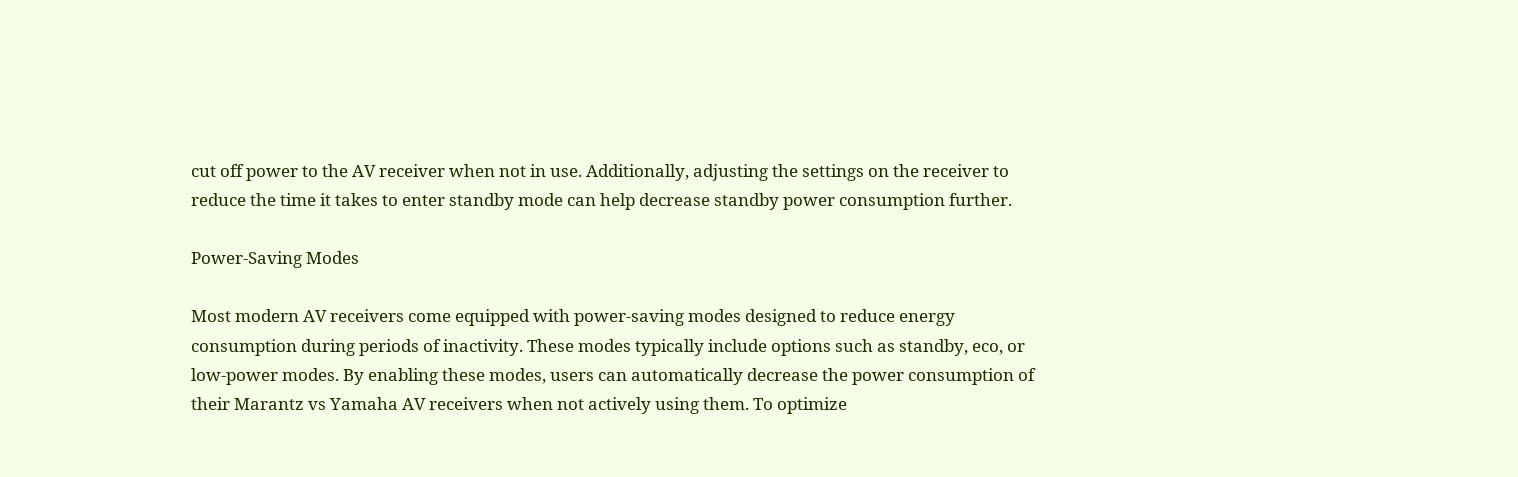cut off power to the AV receiver when not in use. Additionally, adjusting the settings on the receiver to reduce the time it takes to enter standby mode can help decrease standby power consumption further.

Power-Saving Modes

Most modern AV receivers come equipped with power-saving modes designed to reduce energy consumption during periods of inactivity. These modes typically include options such as standby, eco, or low-power modes. By enabling these modes, users can automatically decrease the power consumption of their Marantz vs Yamaha AV receivers when not actively using them. To optimize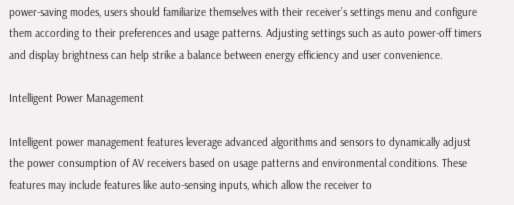power-saving modes, users should familiarize themselves with their receiver’s settings menu and configure them according to their preferences and usage patterns. Adjusting settings such as auto power-off timers and display brightness can help strike a balance between energy efficiency and user convenience.

Intelligent Power Management

Intelligent power management features leverage advanced algorithms and sensors to dynamically adjust the power consumption of AV receivers based on usage patterns and environmental conditions. These features may include features like auto-sensing inputs, which allow the receiver to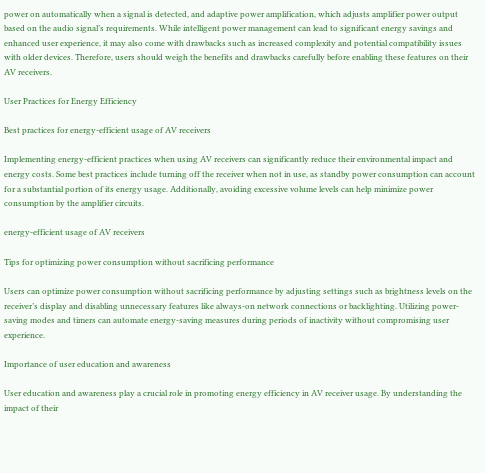power on automatically when a signal is detected, and adaptive power amplification, which adjusts amplifier power output based on the audio signal’s requirements. While intelligent power management can lead to significant energy savings and enhanced user experience, it may also come with drawbacks such as increased complexity and potential compatibility issues with older devices. Therefore, users should weigh the benefits and drawbacks carefully before enabling these features on their AV receivers.

User Practices for Energy Efficiency

Best practices for energy-efficient usage of AV receivers

Implementing energy-efficient practices when using AV receivers can significantly reduce their environmental impact and energy costs. Some best practices include turning off the receiver when not in use, as standby power consumption can account for a substantial portion of its energy usage. Additionally, avoiding excessive volume levels can help minimize power consumption by the amplifier circuits.

energy-efficient usage of AV receivers

Tips for optimizing power consumption without sacrificing performance

Users can optimize power consumption without sacrificing performance by adjusting settings such as brightness levels on the receiver’s display and disabling unnecessary features like always-on network connections or backlighting. Utilizing power-saving modes and timers can automate energy-saving measures during periods of inactivity without compromising user experience.

Importance of user education and awareness

User education and awareness play a crucial role in promoting energy efficiency in AV receiver usage. By understanding the impact of their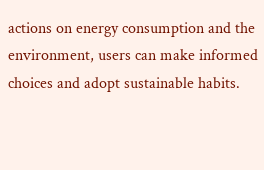actions on energy consumption and the environment, users can make informed choices and adopt sustainable habits.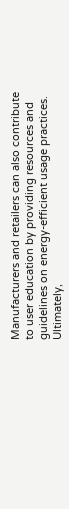Manufacturers and retailers can also contribute to user education by providing resources and guidelines on energy-efficient usage practices. Ultimately,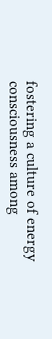fostering a culture of energy consciousness among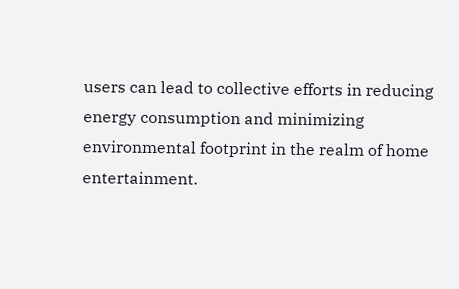users can lead to collective efforts in reducing energy consumption and minimizing environmental footprint in the realm of home entertainment.